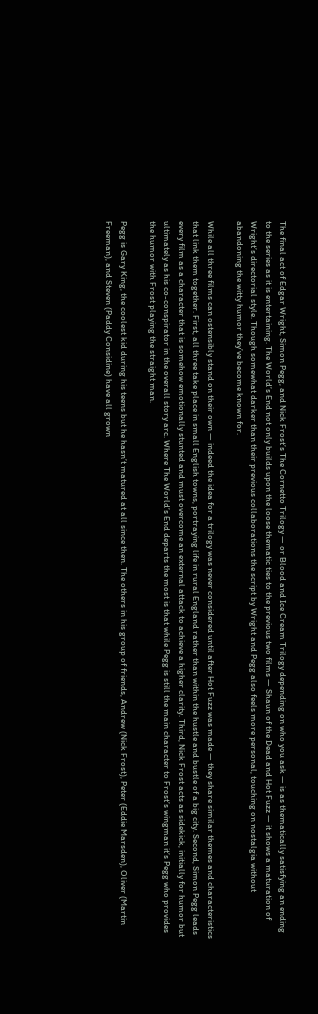The final act of Edgar Wright, Simon Pegg, and Nick Frost’s The Cornetto Trilogy — or Blood and Ice Cream Trilogy depending on who you ask — is as thematically satisfying an ending to the series as it is entertaining. The World’s End not only builds upon the loose thematic ties to the previous two films — Shaun of the Dead and Hot Fuzz — it shows a maturation of Wright’s directorial style. Though somewhat darker than their previous collaborations the script by Wright and Pegg also feels more personal, touching on nostalgia without abandoning the witty humor they’ve become known for.

While all three films can ostensibly stand on their own — indeed the idea for a trilogy was never considered until after Hot Fuzz was made — they share similar themes and characteristics that link them together. First, all three take place in small English towns, portraying life in rural England rather than within the hustle and bustle of a big city. Second, Simon Pegg leads every film as a character that is somehow emotionally stunted and must overcome an external attack to achieve a higher clarity. Third, Nick Frost acts as sidekick, initially for humor but ultimately as his co-conspirator in the overall story arc. Where The World’s End departs the most is that while Pegg is still the main character to Frost’s wingman it’s Pegg who provides the humor with Frost playing the straight man.

Pegg is Gary King, the coolest kid during his teens but he hasn’t matured at all since then. The others in his group of friends, Andrew (Nick Frost), Peter (Eddie Marsden), Oliver (Martin Freeman), and Steven (Paddy Considine) have all grown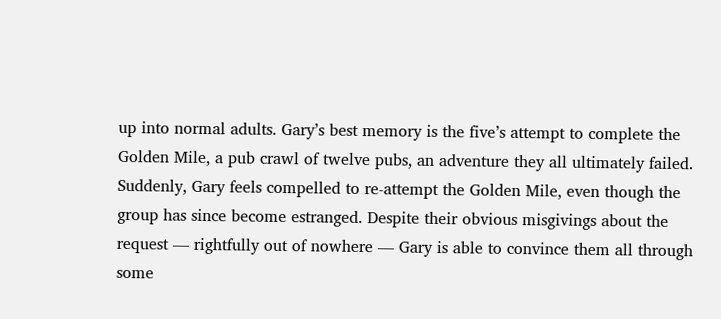up into normal adults. Gary’s best memory is the five’s attempt to complete the Golden Mile, a pub crawl of twelve pubs, an adventure they all ultimately failed. Suddenly, Gary feels compelled to re-attempt the Golden Mile, even though the group has since become estranged. Despite their obvious misgivings about the request — rightfully out of nowhere — Gary is able to convince them all through some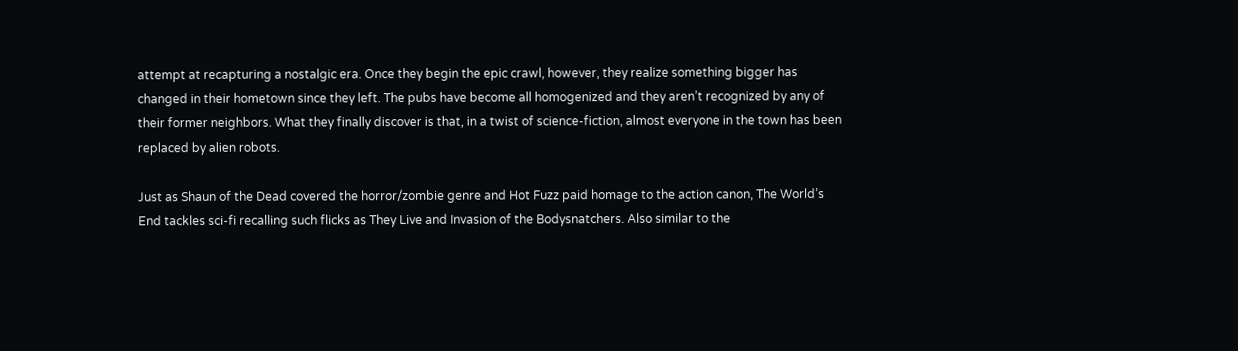attempt at recapturing a nostalgic era. Once they begin the epic crawl, however, they realize something bigger has changed in their hometown since they left. The pubs have become all homogenized and they aren’t recognized by any of their former neighbors. What they finally discover is that, in a twist of science-fiction, almost everyone in the town has been replaced by alien robots.

Just as Shaun of the Dead covered the horror/zombie genre and Hot Fuzz paid homage to the action canon, The World’s End tackles sci-fi recalling such flicks as They Live and Invasion of the Bodysnatchers. Also similar to the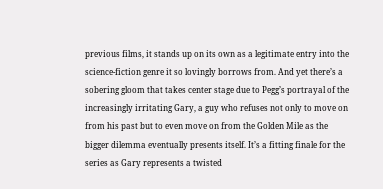previous films, it stands up on its own as a legitimate entry into the science-fiction genre it so lovingly borrows from. And yet there’s a sobering gloom that takes center stage due to Pegg’s portrayal of the increasingly irritating Gary, a guy who refuses not only to move on from his past but to even move on from the Golden Mile as the bigger dilemma eventually presents itself. It’s a fitting finale for the series as Gary represents a twisted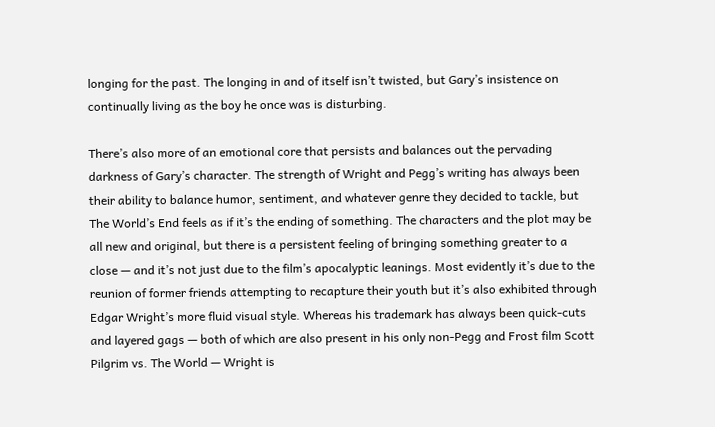longing for the past. The longing in and of itself isn’t twisted, but Gary’s insistence on continually living as the boy he once was is disturbing.

There’s also more of an emotional core that persists and balances out the pervading darkness of Gary’s character. The strength of Wright and Pegg’s writing has always been their ability to balance humor, sentiment, and whatever genre they decided to tackle, but The World’s End feels as if it’s the ending of something. The characters and the plot may be all new and original, but there is a persistent feeling of bringing something greater to a close — and it’s not just due to the film’s apocalyptic leanings. Most evidently it’s due to the reunion of former friends attempting to recapture their youth but it’s also exhibited through Edgar Wright’s more fluid visual style. Whereas his trademark has always been quick-cuts and layered gags — both of which are also present in his only non-Pegg and Frost film Scott Pilgrim vs. The World — Wright is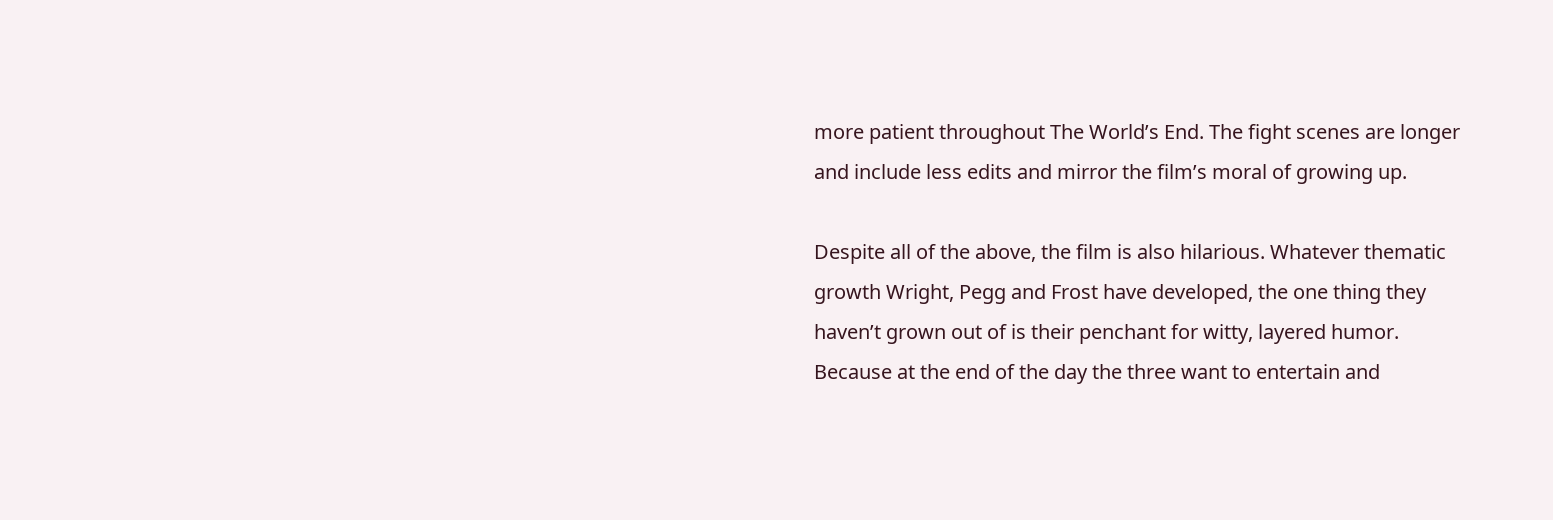more patient throughout The World’s End. The fight scenes are longer and include less edits and mirror the film’s moral of growing up.

Despite all of the above, the film is also hilarious. Whatever thematic growth Wright, Pegg and Frost have developed, the one thing they haven’t grown out of is their penchant for witty, layered humor. Because at the end of the day the three want to entertain and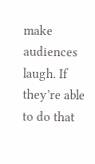make audiences laugh. If they’re able to do that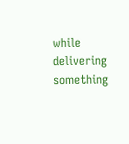while delivering something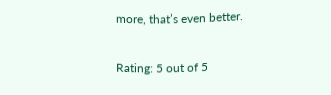more, that’s even better.

Rating: 5 out of 5